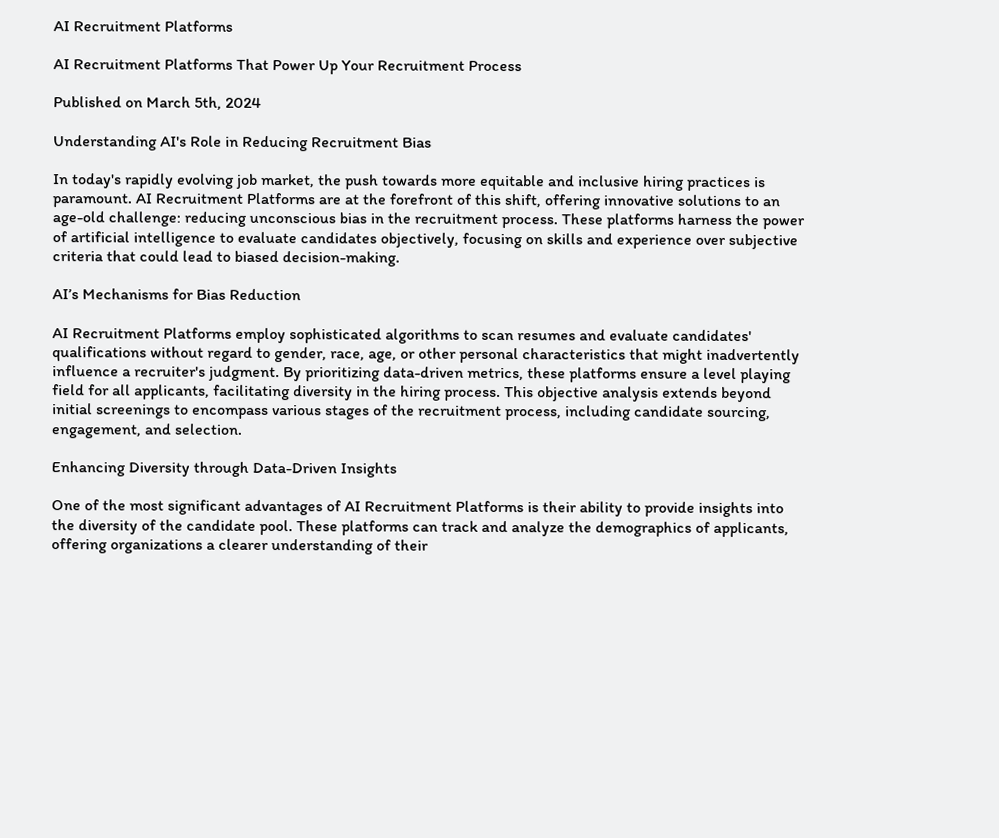AI Recruitment Platforms

AI Recruitment Platforms That Power Up Your Recruitment Process

Published on March 5th, 2024

Understanding AI's Role in Reducing Recruitment Bias

In today's rapidly evolving job market, the push towards more equitable and inclusive hiring practices is paramount. AI Recruitment Platforms are at the forefront of this shift, offering innovative solutions to an age-old challenge: reducing unconscious bias in the recruitment process. These platforms harness the power of artificial intelligence to evaluate candidates objectively, focusing on skills and experience over subjective criteria that could lead to biased decision-making.

AI’s Mechanisms for Bias Reduction

AI Recruitment Platforms employ sophisticated algorithms to scan resumes and evaluate candidates' qualifications without regard to gender, race, age, or other personal characteristics that might inadvertently influence a recruiter's judgment. By prioritizing data-driven metrics, these platforms ensure a level playing field for all applicants, facilitating diversity in the hiring process. This objective analysis extends beyond initial screenings to encompass various stages of the recruitment process, including candidate sourcing, engagement, and selection.

Enhancing Diversity through Data-Driven Insights

One of the most significant advantages of AI Recruitment Platforms is their ability to provide insights into the diversity of the candidate pool. These platforms can track and analyze the demographics of applicants, offering organizations a clearer understanding of their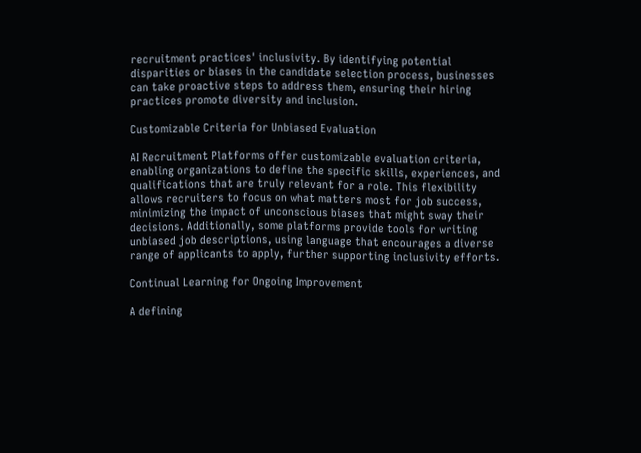recruitment practices' inclusivity. By identifying potential disparities or biases in the candidate selection process, businesses can take proactive steps to address them, ensuring their hiring practices promote diversity and inclusion.

Customizable Criteria for Unbiased Evaluation

AI Recruitment Platforms offer customizable evaluation criteria, enabling organizations to define the specific skills, experiences, and qualifications that are truly relevant for a role. This flexibility allows recruiters to focus on what matters most for job success, minimizing the impact of unconscious biases that might sway their decisions. Additionally, some platforms provide tools for writing unbiased job descriptions, using language that encourages a diverse range of applicants to apply, further supporting inclusivity efforts.

Continual Learning for Ongoing Improvement

A defining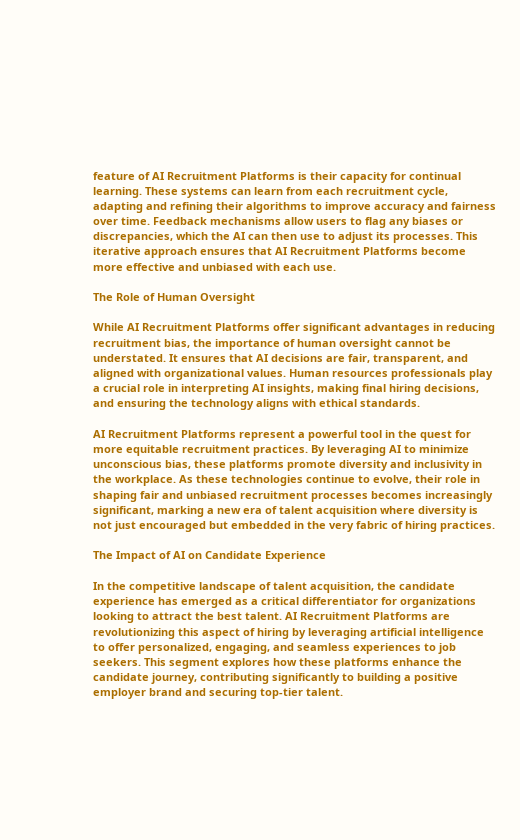feature of AI Recruitment Platforms is their capacity for continual learning. These systems can learn from each recruitment cycle, adapting and refining their algorithms to improve accuracy and fairness over time. Feedback mechanisms allow users to flag any biases or discrepancies, which the AI can then use to adjust its processes. This iterative approach ensures that AI Recruitment Platforms become more effective and unbiased with each use.

The Role of Human Oversight

While AI Recruitment Platforms offer significant advantages in reducing recruitment bias, the importance of human oversight cannot be understated. It ensures that AI decisions are fair, transparent, and aligned with organizational values. Human resources professionals play a crucial role in interpreting AI insights, making final hiring decisions, and ensuring the technology aligns with ethical standards.

AI Recruitment Platforms represent a powerful tool in the quest for more equitable recruitment practices. By leveraging AI to minimize unconscious bias, these platforms promote diversity and inclusivity in the workplace. As these technologies continue to evolve, their role in shaping fair and unbiased recruitment processes becomes increasingly significant, marking a new era of talent acquisition where diversity is not just encouraged but embedded in the very fabric of hiring practices.

The Impact of AI on Candidate Experience

In the competitive landscape of talent acquisition, the candidate experience has emerged as a critical differentiator for organizations looking to attract the best talent. AI Recruitment Platforms are revolutionizing this aspect of hiring by leveraging artificial intelligence to offer personalized, engaging, and seamless experiences to job seekers. This segment explores how these platforms enhance the candidate journey, contributing significantly to building a positive employer brand and securing top-tier talent.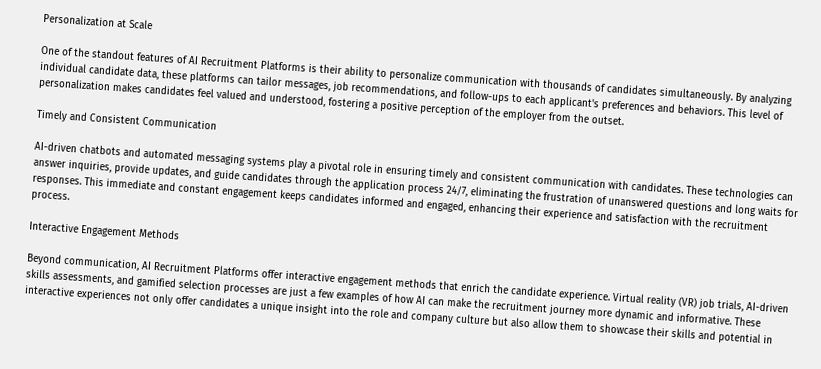Personalization at Scale

One of the standout features of AI Recruitment Platforms is their ability to personalize communication with thousands of candidates simultaneously. By analyzing individual candidate data, these platforms can tailor messages, job recommendations, and follow-ups to each applicant's preferences and behaviors. This level of personalization makes candidates feel valued and understood, fostering a positive perception of the employer from the outset.

Timely and Consistent Communication

AI-driven chatbots and automated messaging systems play a pivotal role in ensuring timely and consistent communication with candidates. These technologies can answer inquiries, provide updates, and guide candidates through the application process 24/7, eliminating the frustration of unanswered questions and long waits for responses. This immediate and constant engagement keeps candidates informed and engaged, enhancing their experience and satisfaction with the recruitment process.

Interactive Engagement Methods

Beyond communication, AI Recruitment Platforms offer interactive engagement methods that enrich the candidate experience. Virtual reality (VR) job trials, AI-driven skills assessments, and gamified selection processes are just a few examples of how AI can make the recruitment journey more dynamic and informative. These interactive experiences not only offer candidates a unique insight into the role and company culture but also allow them to showcase their skills and potential in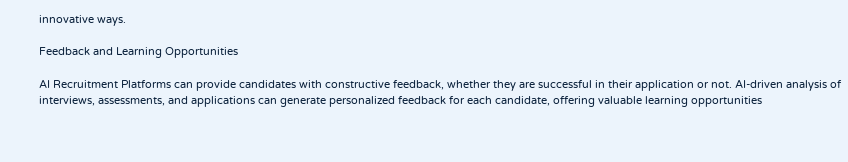innovative ways.

Feedback and Learning Opportunities

AI Recruitment Platforms can provide candidates with constructive feedback, whether they are successful in their application or not. AI-driven analysis of interviews, assessments, and applications can generate personalized feedback for each candidate, offering valuable learning opportunities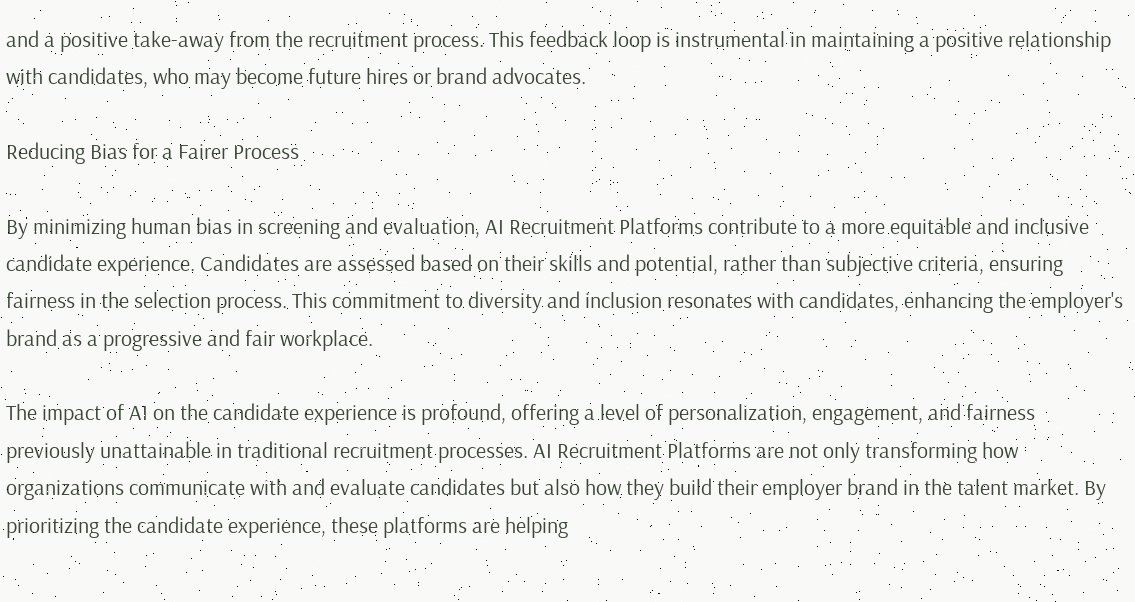and a positive take-away from the recruitment process. This feedback loop is instrumental in maintaining a positive relationship with candidates, who may become future hires or brand advocates.

Reducing Bias for a Fairer Process

By minimizing human bias in screening and evaluation, AI Recruitment Platforms contribute to a more equitable and inclusive candidate experience. Candidates are assessed based on their skills and potential, rather than subjective criteria, ensuring fairness in the selection process. This commitment to diversity and inclusion resonates with candidates, enhancing the employer's brand as a progressive and fair workplace.

The impact of AI on the candidate experience is profound, offering a level of personalization, engagement, and fairness previously unattainable in traditional recruitment processes. AI Recruitment Platforms are not only transforming how organizations communicate with and evaluate candidates but also how they build their employer brand in the talent market. By prioritizing the candidate experience, these platforms are helping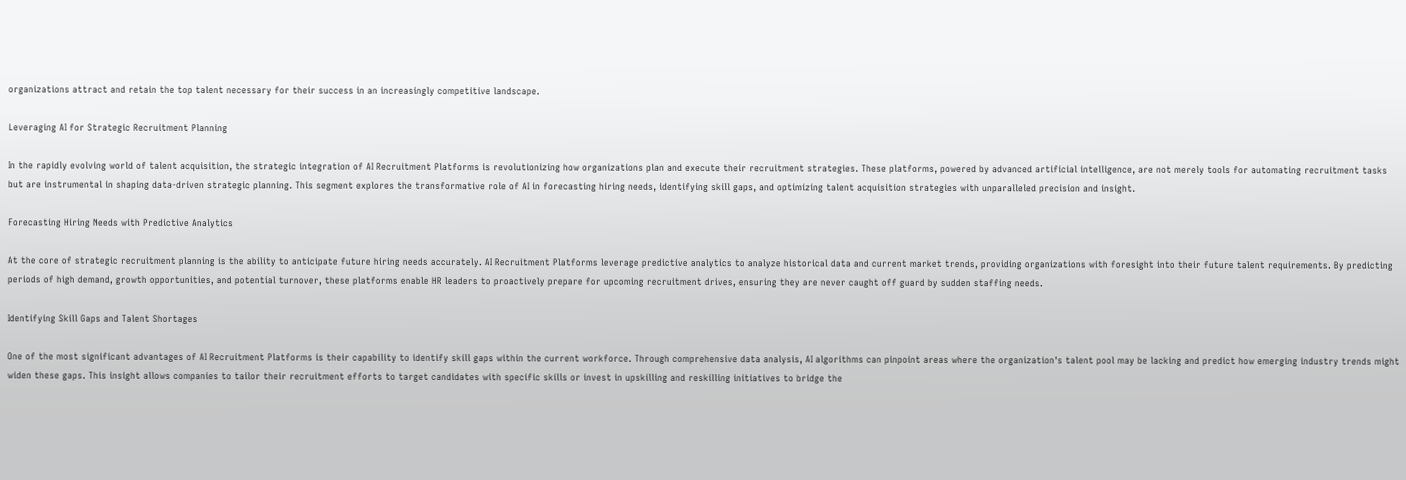organizations attract and retain the top talent necessary for their success in an increasingly competitive landscape.

Leveraging AI for Strategic Recruitment Planning

In the rapidly evolving world of talent acquisition, the strategic integration of AI Recruitment Platforms is revolutionizing how organizations plan and execute their recruitment strategies. These platforms, powered by advanced artificial intelligence, are not merely tools for automating recruitment tasks but are instrumental in shaping data-driven strategic planning. This segment explores the transformative role of AI in forecasting hiring needs, identifying skill gaps, and optimizing talent acquisition strategies with unparalleled precision and insight.

Forecasting Hiring Needs with Predictive Analytics

At the core of strategic recruitment planning is the ability to anticipate future hiring needs accurately. AI Recruitment Platforms leverage predictive analytics to analyze historical data and current market trends, providing organizations with foresight into their future talent requirements. By predicting periods of high demand, growth opportunities, and potential turnover, these platforms enable HR leaders to proactively prepare for upcoming recruitment drives, ensuring they are never caught off guard by sudden staffing needs.

Identifying Skill Gaps and Talent Shortages

One of the most significant advantages of AI Recruitment Platforms is their capability to identify skill gaps within the current workforce. Through comprehensive data analysis, AI algorithms can pinpoint areas where the organization's talent pool may be lacking and predict how emerging industry trends might widen these gaps. This insight allows companies to tailor their recruitment efforts to target candidates with specific skills or invest in upskilling and reskilling initiatives to bridge the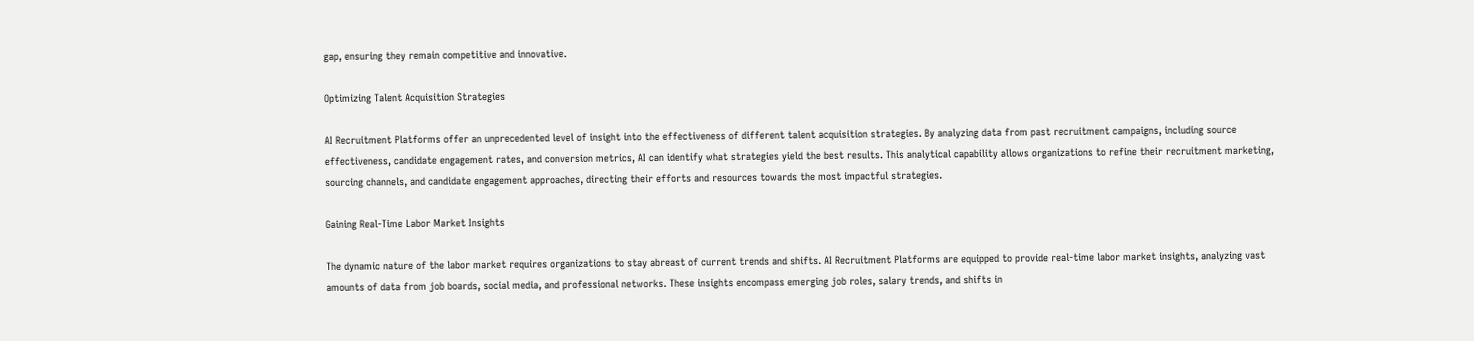gap, ensuring they remain competitive and innovative.

Optimizing Talent Acquisition Strategies

AI Recruitment Platforms offer an unprecedented level of insight into the effectiveness of different talent acquisition strategies. By analyzing data from past recruitment campaigns, including source effectiveness, candidate engagement rates, and conversion metrics, AI can identify what strategies yield the best results. This analytical capability allows organizations to refine their recruitment marketing, sourcing channels, and candidate engagement approaches, directing their efforts and resources towards the most impactful strategies.

Gaining Real-Time Labor Market Insights

The dynamic nature of the labor market requires organizations to stay abreast of current trends and shifts. AI Recruitment Platforms are equipped to provide real-time labor market insights, analyzing vast amounts of data from job boards, social media, and professional networks. These insights encompass emerging job roles, salary trends, and shifts in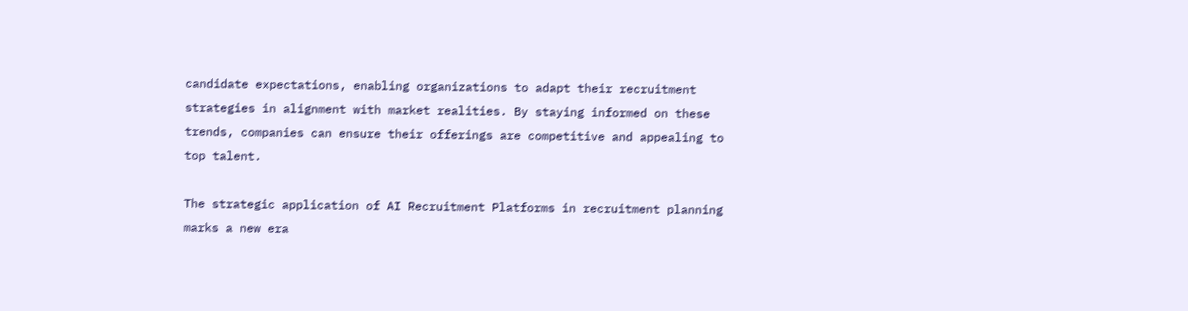candidate expectations, enabling organizations to adapt their recruitment strategies in alignment with market realities. By staying informed on these trends, companies can ensure their offerings are competitive and appealing to top talent.

The strategic application of AI Recruitment Platforms in recruitment planning marks a new era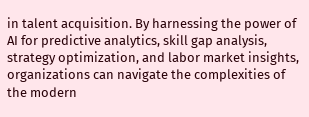in talent acquisition. By harnessing the power of AI for predictive analytics, skill gap analysis, strategy optimization, and labor market insights, organizations can navigate the complexities of the modern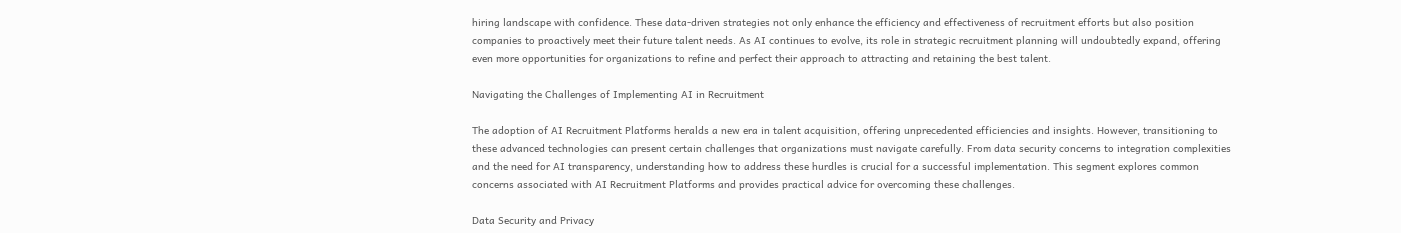hiring landscape with confidence. These data-driven strategies not only enhance the efficiency and effectiveness of recruitment efforts but also position companies to proactively meet their future talent needs. As AI continues to evolve, its role in strategic recruitment planning will undoubtedly expand, offering even more opportunities for organizations to refine and perfect their approach to attracting and retaining the best talent.

Navigating the Challenges of Implementing AI in Recruitment

The adoption of AI Recruitment Platforms heralds a new era in talent acquisition, offering unprecedented efficiencies and insights. However, transitioning to these advanced technologies can present certain challenges that organizations must navigate carefully. From data security concerns to integration complexities and the need for AI transparency, understanding how to address these hurdles is crucial for a successful implementation. This segment explores common concerns associated with AI Recruitment Platforms and provides practical advice for overcoming these challenges.

Data Security and Privacy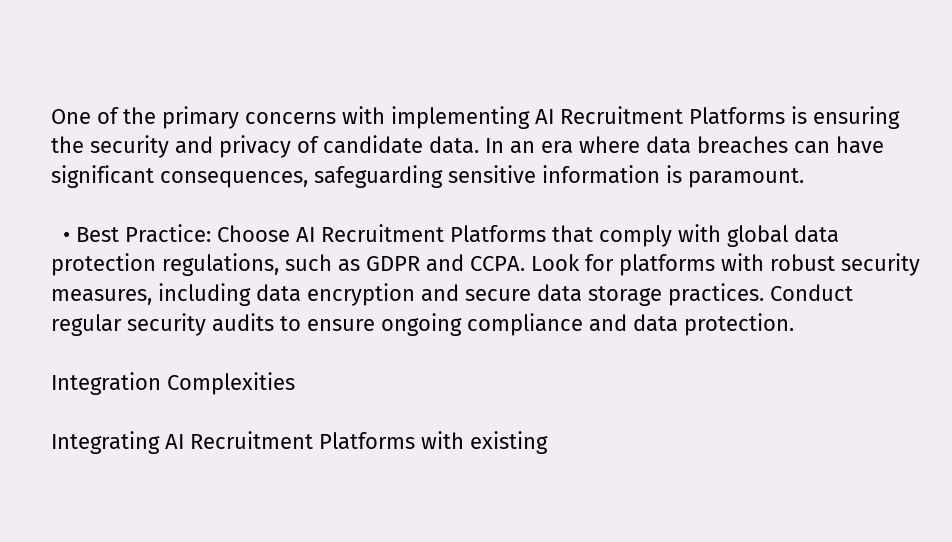One of the primary concerns with implementing AI Recruitment Platforms is ensuring the security and privacy of candidate data. In an era where data breaches can have significant consequences, safeguarding sensitive information is paramount.

  • Best Practice: Choose AI Recruitment Platforms that comply with global data protection regulations, such as GDPR and CCPA. Look for platforms with robust security measures, including data encryption and secure data storage practices. Conduct regular security audits to ensure ongoing compliance and data protection.

Integration Complexities

Integrating AI Recruitment Platforms with existing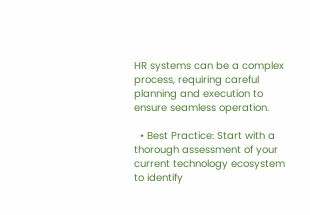HR systems can be a complex process, requiring careful planning and execution to ensure seamless operation.

  • Best Practice: Start with a thorough assessment of your current technology ecosystem to identify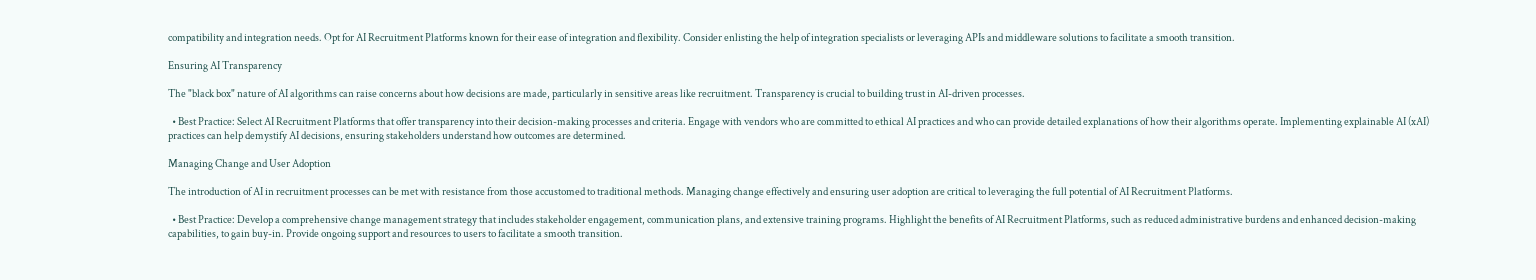compatibility and integration needs. Opt for AI Recruitment Platforms known for their ease of integration and flexibility. Consider enlisting the help of integration specialists or leveraging APIs and middleware solutions to facilitate a smooth transition.

Ensuring AI Transparency

The "black box" nature of AI algorithms can raise concerns about how decisions are made, particularly in sensitive areas like recruitment. Transparency is crucial to building trust in AI-driven processes.

  • Best Practice: Select AI Recruitment Platforms that offer transparency into their decision-making processes and criteria. Engage with vendors who are committed to ethical AI practices and who can provide detailed explanations of how their algorithms operate. Implementing explainable AI (xAI) practices can help demystify AI decisions, ensuring stakeholders understand how outcomes are determined.

Managing Change and User Adoption

The introduction of AI in recruitment processes can be met with resistance from those accustomed to traditional methods. Managing change effectively and ensuring user adoption are critical to leveraging the full potential of AI Recruitment Platforms.

  • Best Practice: Develop a comprehensive change management strategy that includes stakeholder engagement, communication plans, and extensive training programs. Highlight the benefits of AI Recruitment Platforms, such as reduced administrative burdens and enhanced decision-making capabilities, to gain buy-in. Provide ongoing support and resources to users to facilitate a smooth transition.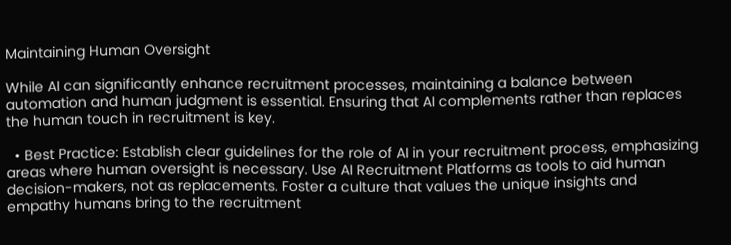Maintaining Human Oversight

While AI can significantly enhance recruitment processes, maintaining a balance between automation and human judgment is essential. Ensuring that AI complements rather than replaces the human touch in recruitment is key.

  • Best Practice: Establish clear guidelines for the role of AI in your recruitment process, emphasizing areas where human oversight is necessary. Use AI Recruitment Platforms as tools to aid human decision-makers, not as replacements. Foster a culture that values the unique insights and empathy humans bring to the recruitment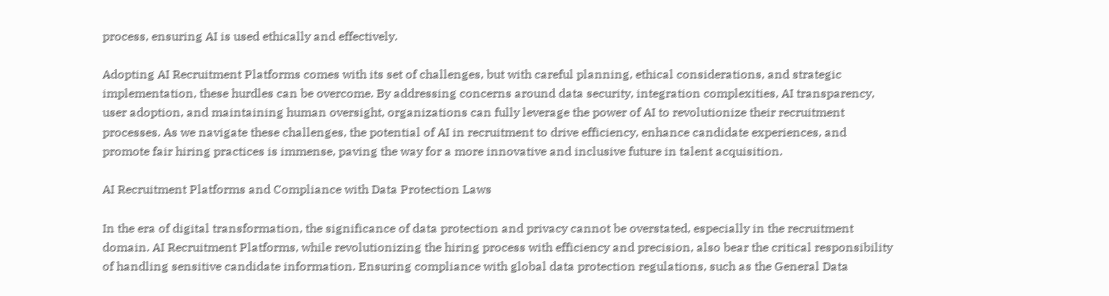process, ensuring AI is used ethically and effectively.

Adopting AI Recruitment Platforms comes with its set of challenges, but with careful planning, ethical considerations, and strategic implementation, these hurdles can be overcome. By addressing concerns around data security, integration complexities, AI transparency, user adoption, and maintaining human oversight, organizations can fully leverage the power of AI to revolutionize their recruitment processes. As we navigate these challenges, the potential of AI in recruitment to drive efficiency, enhance candidate experiences, and promote fair hiring practices is immense, paving the way for a more innovative and inclusive future in talent acquisition.

AI Recruitment Platforms and Compliance with Data Protection Laws

In the era of digital transformation, the significance of data protection and privacy cannot be overstated, especially in the recruitment domain. AI Recruitment Platforms, while revolutionizing the hiring process with efficiency and precision, also bear the critical responsibility of handling sensitive candidate information. Ensuring compliance with global data protection regulations, such as the General Data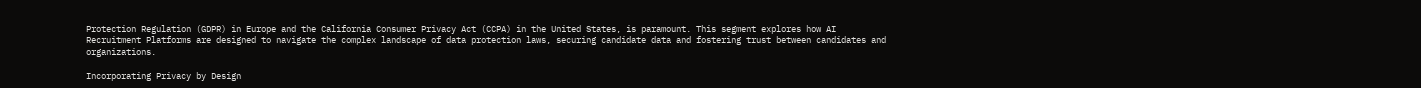Protection Regulation (GDPR) in Europe and the California Consumer Privacy Act (CCPA) in the United States, is paramount. This segment explores how AI Recruitment Platforms are designed to navigate the complex landscape of data protection laws, securing candidate data and fostering trust between candidates and organizations.

Incorporating Privacy by Design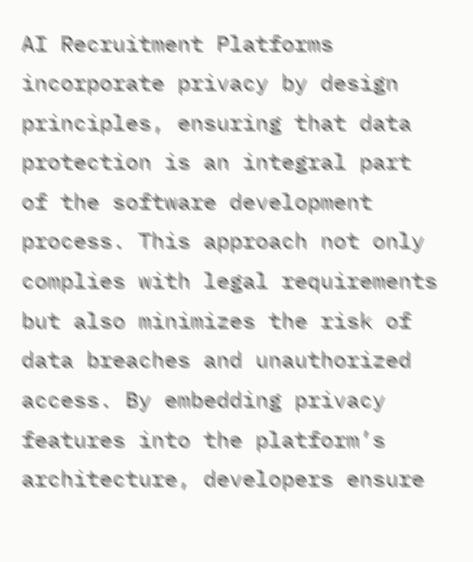AI Recruitment Platforms incorporate privacy by design principles, ensuring that data protection is an integral part of the software development process. This approach not only complies with legal requirements but also minimizes the risk of data breaches and unauthorized access. By embedding privacy features into the platform’s architecture, developers ensure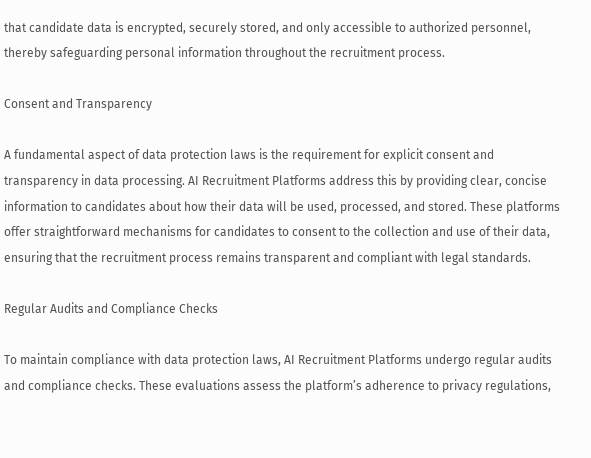that candidate data is encrypted, securely stored, and only accessible to authorized personnel, thereby safeguarding personal information throughout the recruitment process.

Consent and Transparency

A fundamental aspect of data protection laws is the requirement for explicit consent and transparency in data processing. AI Recruitment Platforms address this by providing clear, concise information to candidates about how their data will be used, processed, and stored. These platforms offer straightforward mechanisms for candidates to consent to the collection and use of their data, ensuring that the recruitment process remains transparent and compliant with legal standards.

Regular Audits and Compliance Checks

To maintain compliance with data protection laws, AI Recruitment Platforms undergo regular audits and compliance checks. These evaluations assess the platform’s adherence to privacy regulations,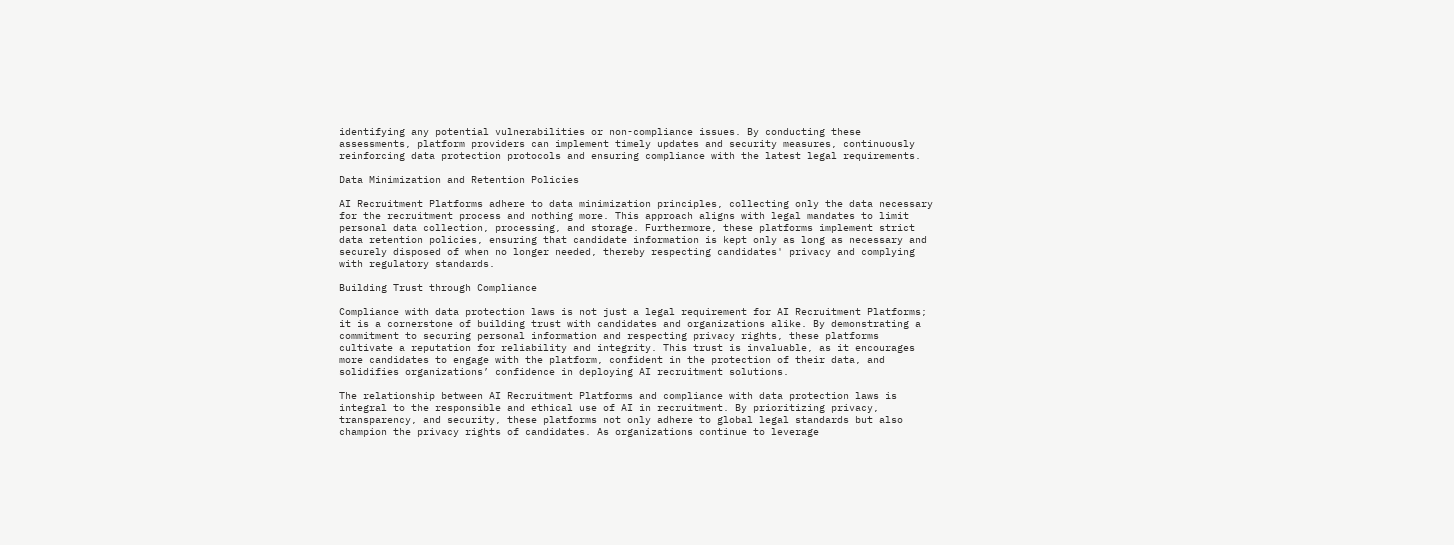identifying any potential vulnerabilities or non-compliance issues. By conducting these assessments, platform providers can implement timely updates and security measures, continuously reinforcing data protection protocols and ensuring compliance with the latest legal requirements.

Data Minimization and Retention Policies

AI Recruitment Platforms adhere to data minimization principles, collecting only the data necessary for the recruitment process and nothing more. This approach aligns with legal mandates to limit personal data collection, processing, and storage. Furthermore, these platforms implement strict data retention policies, ensuring that candidate information is kept only as long as necessary and securely disposed of when no longer needed, thereby respecting candidates' privacy and complying with regulatory standards.

Building Trust through Compliance

Compliance with data protection laws is not just a legal requirement for AI Recruitment Platforms; it is a cornerstone of building trust with candidates and organizations alike. By demonstrating a commitment to securing personal information and respecting privacy rights, these platforms cultivate a reputation for reliability and integrity. This trust is invaluable, as it encourages more candidates to engage with the platform, confident in the protection of their data, and solidifies organizations’ confidence in deploying AI recruitment solutions.

The relationship between AI Recruitment Platforms and compliance with data protection laws is integral to the responsible and ethical use of AI in recruitment. By prioritizing privacy, transparency, and security, these platforms not only adhere to global legal standards but also champion the privacy rights of candidates. As organizations continue to leverage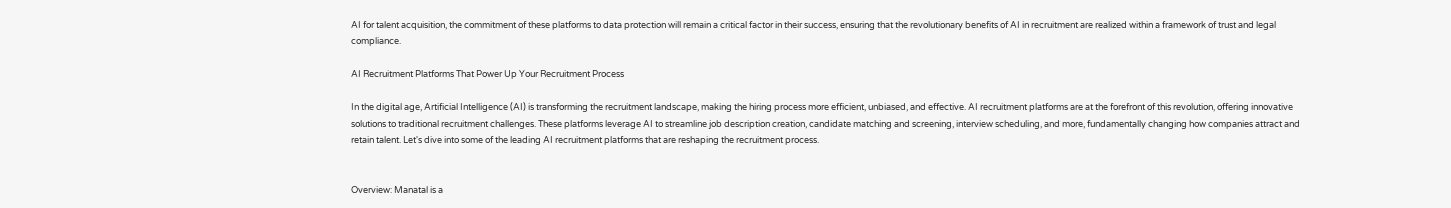AI for talent acquisition, the commitment of these platforms to data protection will remain a critical factor in their success, ensuring that the revolutionary benefits of AI in recruitment are realized within a framework of trust and legal compliance.

AI Recruitment Platforms That Power Up Your Recruitment Process

In the digital age, Artificial Intelligence (AI) is transforming the recruitment landscape, making the hiring process more efficient, unbiased, and effective. AI recruitment platforms are at the forefront of this revolution, offering innovative solutions to traditional recruitment challenges. These platforms leverage AI to streamline job description creation, candidate matching and screening, interview scheduling, and more, fundamentally changing how companies attract and retain talent. Let's dive into some of the leading AI recruitment platforms that are reshaping the recruitment process.


Overview: Manatal is a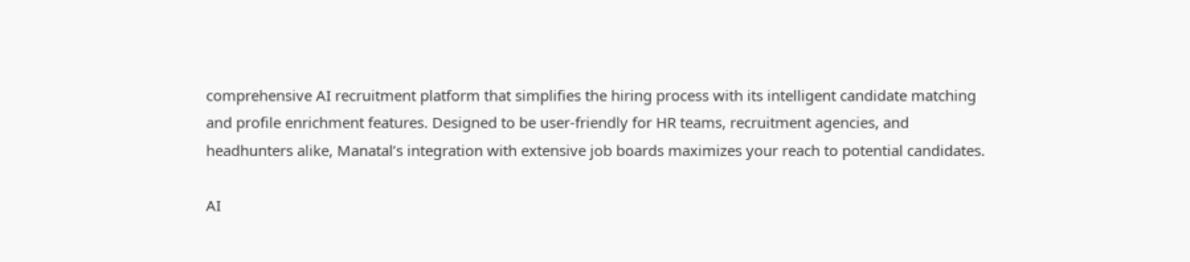comprehensive AI recruitment platform that simplifies the hiring process with its intelligent candidate matching and profile enrichment features. Designed to be user-friendly for HR teams, recruitment agencies, and headhunters alike, Manatal’s integration with extensive job boards maximizes your reach to potential candidates.

AI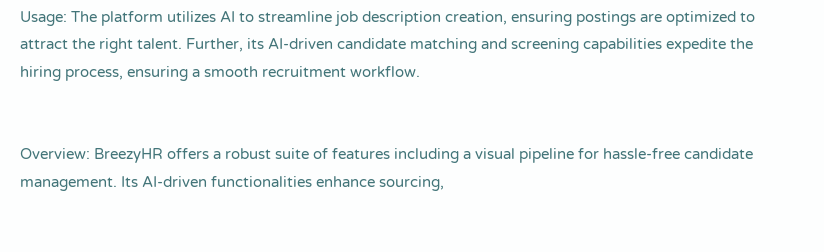Usage: The platform utilizes AI to streamline job description creation, ensuring postings are optimized to attract the right talent. Further, its AI-driven candidate matching and screening capabilities expedite the hiring process, ensuring a smooth recruitment workflow.


Overview: BreezyHR offers a robust suite of features including a visual pipeline for hassle-free candidate management. Its AI-driven functionalities enhance sourcing,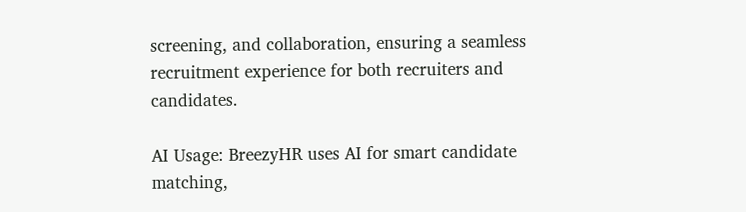screening, and collaboration, ensuring a seamless recruitment experience for both recruiters and candidates.

AI Usage: BreezyHR uses AI for smart candidate matching,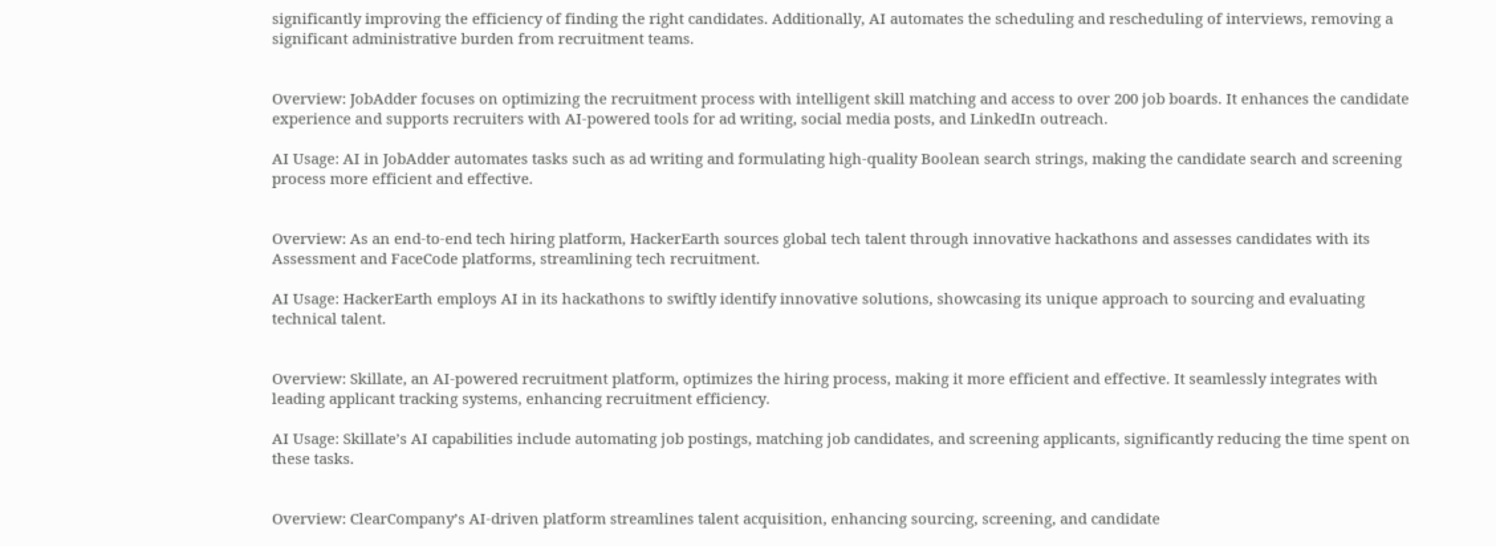significantly improving the efficiency of finding the right candidates. Additionally, AI automates the scheduling and rescheduling of interviews, removing a significant administrative burden from recruitment teams.


Overview: JobAdder focuses on optimizing the recruitment process with intelligent skill matching and access to over 200 job boards. It enhances the candidate experience and supports recruiters with AI-powered tools for ad writing, social media posts, and LinkedIn outreach.

AI Usage: AI in JobAdder automates tasks such as ad writing and formulating high-quality Boolean search strings, making the candidate search and screening process more efficient and effective.


Overview: As an end-to-end tech hiring platform, HackerEarth sources global tech talent through innovative hackathons and assesses candidates with its Assessment and FaceCode platforms, streamlining tech recruitment.

AI Usage: HackerEarth employs AI in its hackathons to swiftly identify innovative solutions, showcasing its unique approach to sourcing and evaluating technical talent.


Overview: Skillate, an AI-powered recruitment platform, optimizes the hiring process, making it more efficient and effective. It seamlessly integrates with leading applicant tracking systems, enhancing recruitment efficiency.

AI Usage: Skillate’s AI capabilities include automating job postings, matching job candidates, and screening applicants, significantly reducing the time spent on these tasks.


Overview: ClearCompany’s AI-driven platform streamlines talent acquisition, enhancing sourcing, screening, and candidate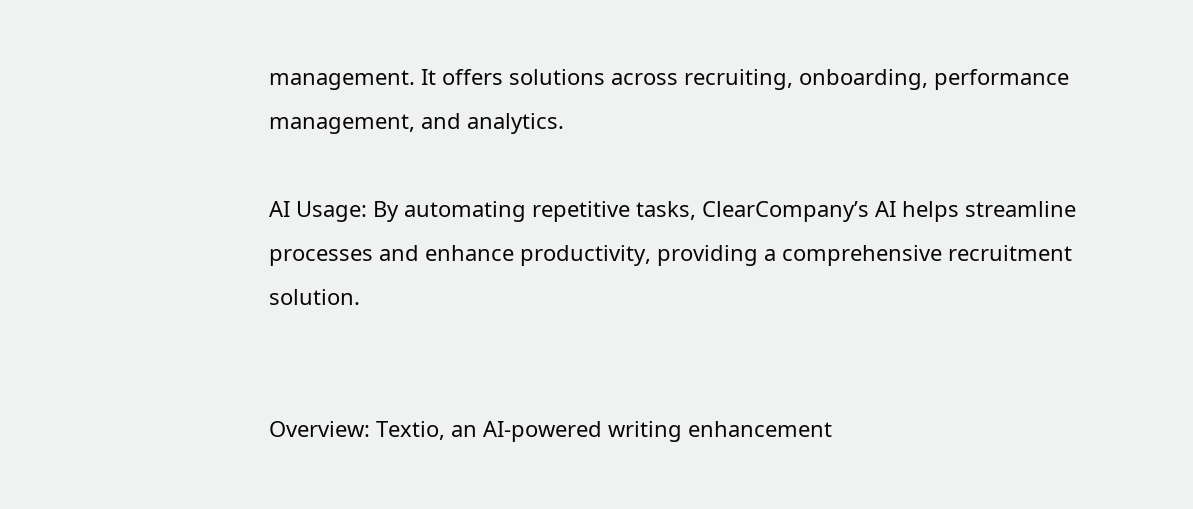management. It offers solutions across recruiting, onboarding, performance management, and analytics.

AI Usage: By automating repetitive tasks, ClearCompany’s AI helps streamline processes and enhance productivity, providing a comprehensive recruitment solution.


Overview: Textio, an AI-powered writing enhancement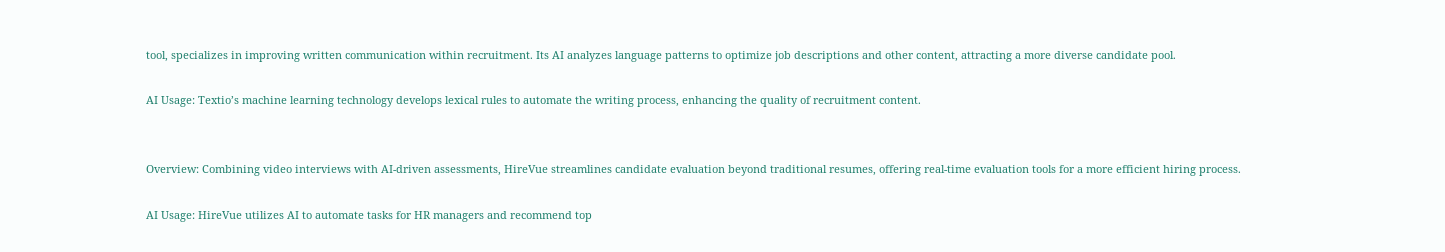tool, specializes in improving written communication within recruitment. Its AI analyzes language patterns to optimize job descriptions and other content, attracting a more diverse candidate pool.

AI Usage: Textio’s machine learning technology develops lexical rules to automate the writing process, enhancing the quality of recruitment content.


Overview: Combining video interviews with AI-driven assessments, HireVue streamlines candidate evaluation beyond traditional resumes, offering real-time evaluation tools for a more efficient hiring process.

AI Usage: HireVue utilizes AI to automate tasks for HR managers and recommend top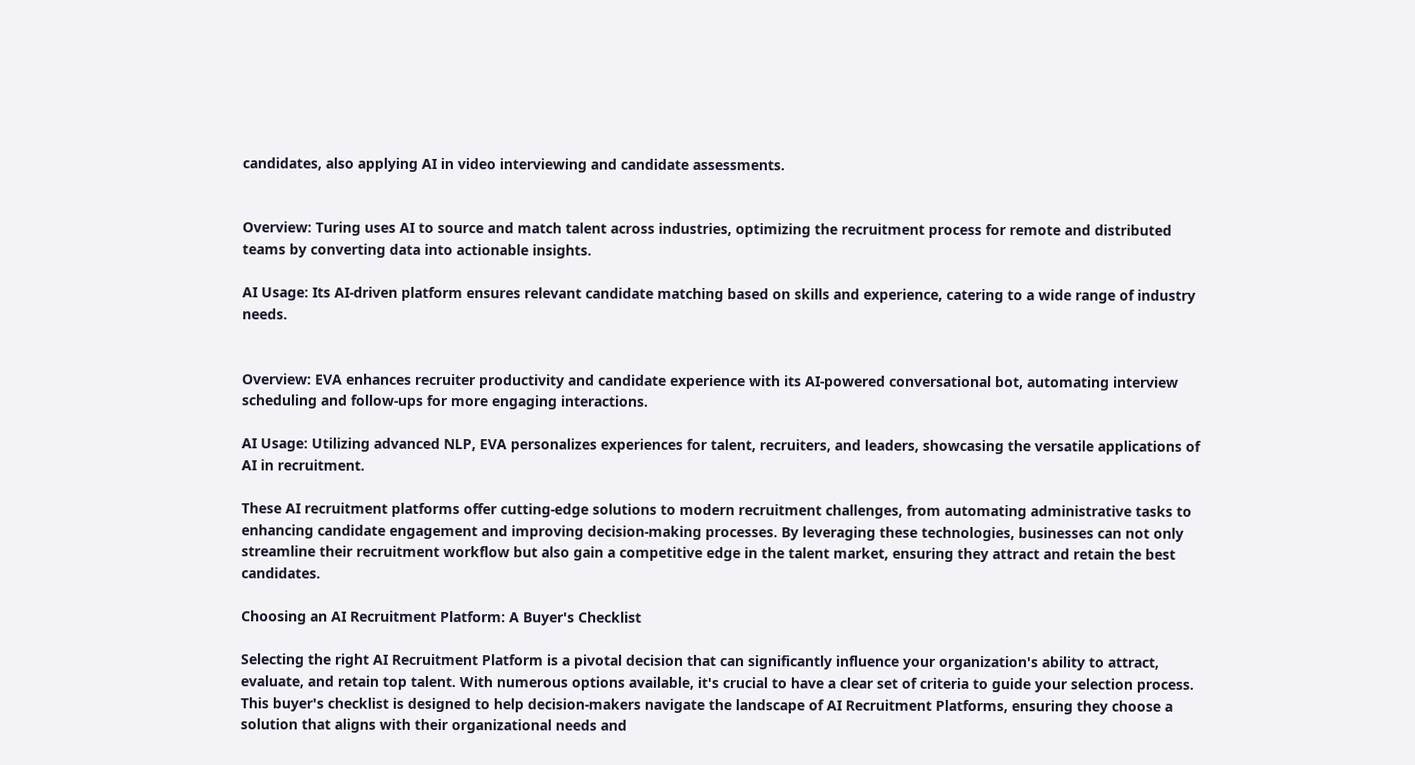candidates, also applying AI in video interviewing and candidate assessments.


Overview: Turing uses AI to source and match talent across industries, optimizing the recruitment process for remote and distributed teams by converting data into actionable insights.

AI Usage: Its AI-driven platform ensures relevant candidate matching based on skills and experience, catering to a wide range of industry needs.


Overview: EVA enhances recruiter productivity and candidate experience with its AI-powered conversational bot, automating interview scheduling and follow-ups for more engaging interactions.

AI Usage: Utilizing advanced NLP, EVA personalizes experiences for talent, recruiters, and leaders, showcasing the versatile applications of AI in recruitment.

These AI recruitment platforms offer cutting-edge solutions to modern recruitment challenges, from automating administrative tasks to enhancing candidate engagement and improving decision-making processes. By leveraging these technologies, businesses can not only streamline their recruitment workflow but also gain a competitive edge in the talent market, ensuring they attract and retain the best candidates.

Choosing an AI Recruitment Platform: A Buyer's Checklist

Selecting the right AI Recruitment Platform is a pivotal decision that can significantly influence your organization's ability to attract, evaluate, and retain top talent. With numerous options available, it's crucial to have a clear set of criteria to guide your selection process. This buyer's checklist is designed to help decision-makers navigate the landscape of AI Recruitment Platforms, ensuring they choose a solution that aligns with their organizational needs and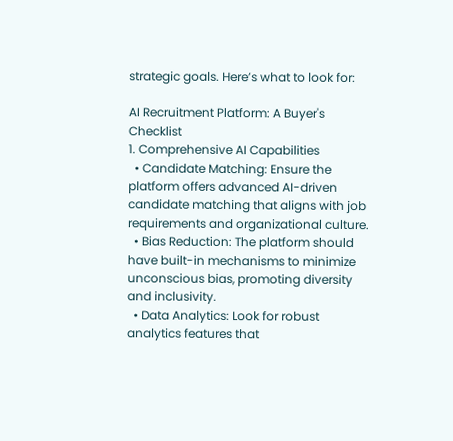strategic goals. Here’s what to look for:

AI Recruitment Platform: A Buyer's Checklist
1. Comprehensive AI Capabilities
  • Candidate Matching: Ensure the platform offers advanced AI-driven candidate matching that aligns with job requirements and organizational culture.
  • Bias Reduction: The platform should have built-in mechanisms to minimize unconscious bias, promoting diversity and inclusivity.
  • Data Analytics: Look for robust analytics features that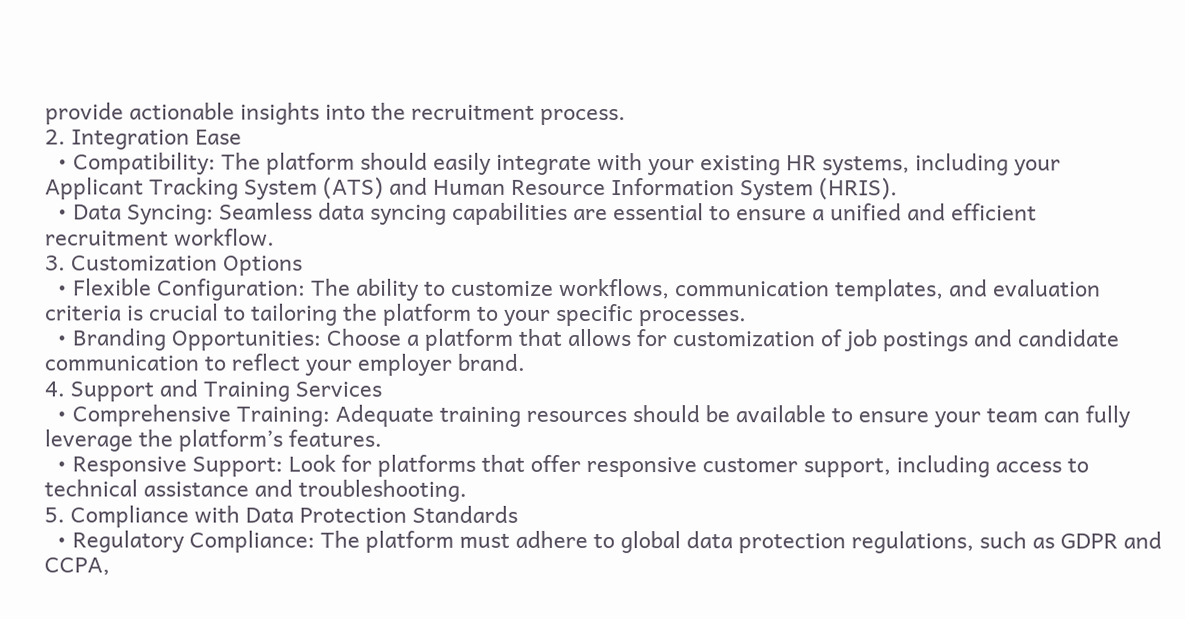provide actionable insights into the recruitment process.
2. Integration Ease
  • Compatibility: The platform should easily integrate with your existing HR systems, including your Applicant Tracking System (ATS) and Human Resource Information System (HRIS).
  • Data Syncing: Seamless data syncing capabilities are essential to ensure a unified and efficient recruitment workflow.
3. Customization Options
  • Flexible Configuration: The ability to customize workflows, communication templates, and evaluation criteria is crucial to tailoring the platform to your specific processes.
  • Branding Opportunities: Choose a platform that allows for customization of job postings and candidate communication to reflect your employer brand.
4. Support and Training Services
  • Comprehensive Training: Adequate training resources should be available to ensure your team can fully leverage the platform’s features.
  • Responsive Support: Look for platforms that offer responsive customer support, including access to technical assistance and troubleshooting.
5. Compliance with Data Protection Standards
  • Regulatory Compliance: The platform must adhere to global data protection regulations, such as GDPR and CCPA,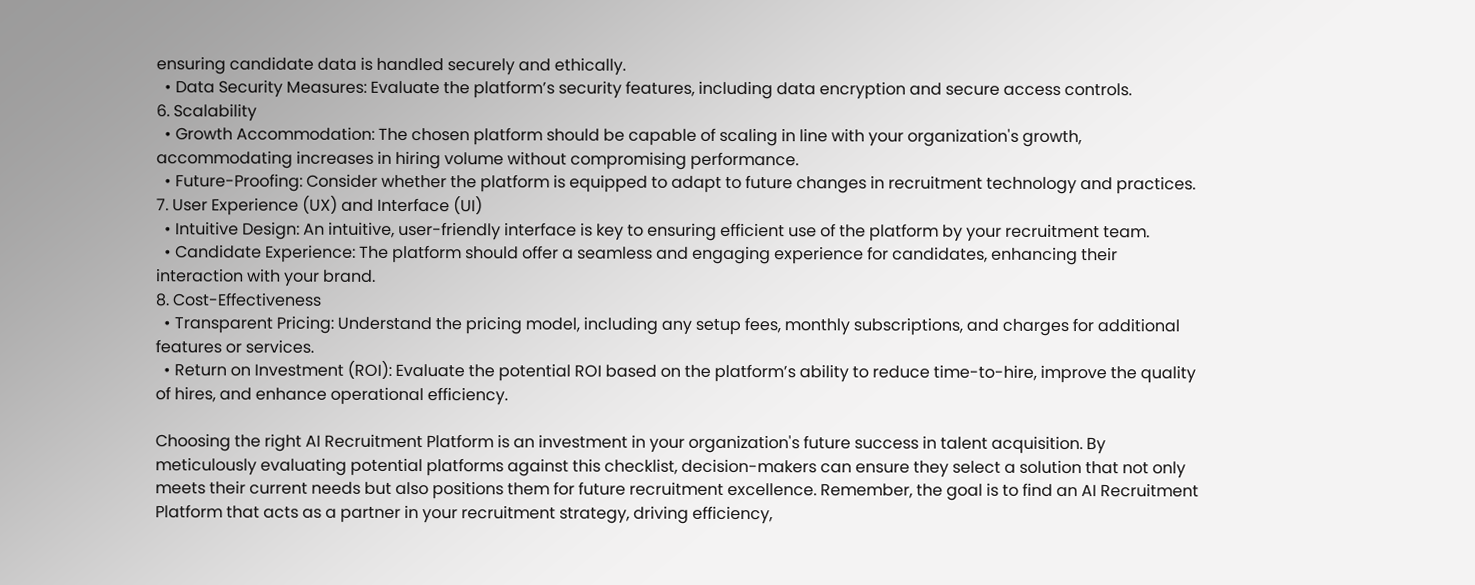ensuring candidate data is handled securely and ethically.
  • Data Security Measures: Evaluate the platform’s security features, including data encryption and secure access controls.
6. Scalability
  • Growth Accommodation: The chosen platform should be capable of scaling in line with your organization's growth, accommodating increases in hiring volume without compromising performance.
  • Future-Proofing: Consider whether the platform is equipped to adapt to future changes in recruitment technology and practices.
7. User Experience (UX) and Interface (UI)
  • Intuitive Design: An intuitive, user-friendly interface is key to ensuring efficient use of the platform by your recruitment team.
  • Candidate Experience: The platform should offer a seamless and engaging experience for candidates, enhancing their interaction with your brand.
8. Cost-Effectiveness
  • Transparent Pricing: Understand the pricing model, including any setup fees, monthly subscriptions, and charges for additional features or services.
  • Return on Investment (ROI): Evaluate the potential ROI based on the platform’s ability to reduce time-to-hire, improve the quality of hires, and enhance operational efficiency.

Choosing the right AI Recruitment Platform is an investment in your organization's future success in talent acquisition. By meticulously evaluating potential platforms against this checklist, decision-makers can ensure they select a solution that not only meets their current needs but also positions them for future recruitment excellence. Remember, the goal is to find an AI Recruitment Platform that acts as a partner in your recruitment strategy, driving efficiency,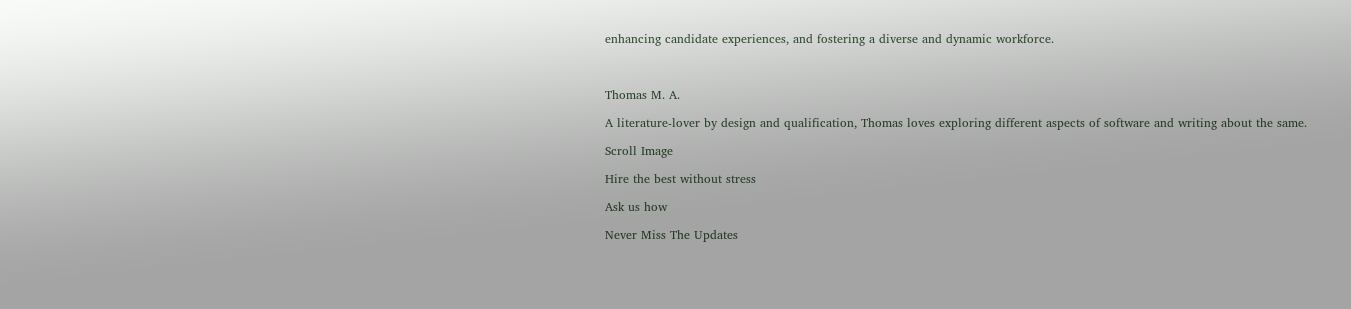enhancing candidate experiences, and fostering a diverse and dynamic workforce.



Thomas M. A.

A literature-lover by design and qualification, Thomas loves exploring different aspects of software and writing about the same.

Scroll Image

Hire the best without stress

Ask us how

Never Miss The Updates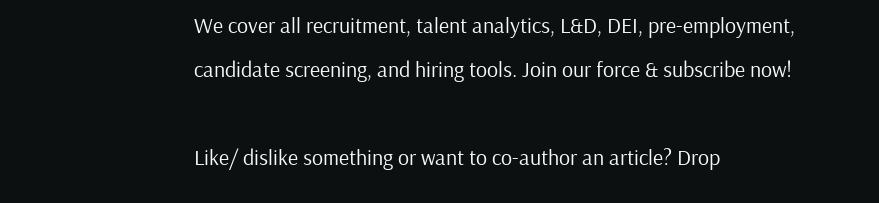We cover all recruitment, talent analytics, L&D, DEI, pre-employment, candidate screening, and hiring tools. Join our force & subscribe now!

Like/ dislike something or want to co-author an article? Drop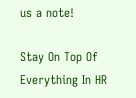us a note!

Stay On Top Of Everything In HR